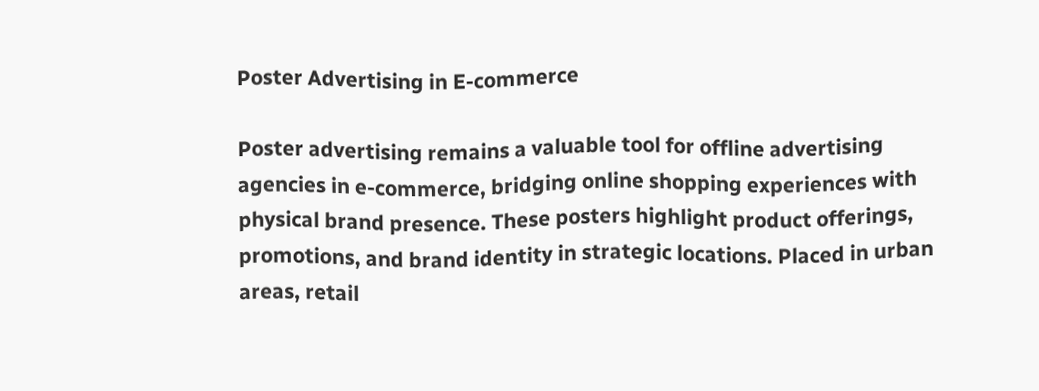Poster Advertising in E-commerce

Poster advertising remains a valuable tool for offline advertising agencies in e-commerce, bridging online shopping experiences with physical brand presence. These posters highlight product offerings, promotions, and brand identity in strategic locations. Placed in urban areas, retail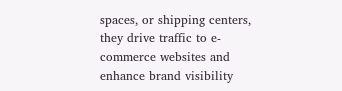spaces, or shipping centers, they drive traffic to e-commerce websites and enhance brand visibility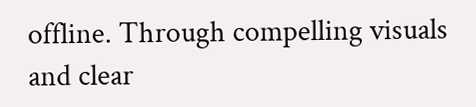offline. Through compelling visuals and clear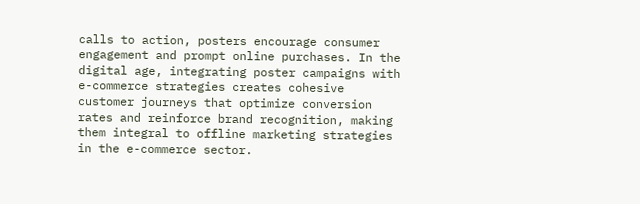calls to action, posters encourage consumer engagement and prompt online purchases. In the digital age, integrating poster campaigns with e-commerce strategies creates cohesive customer journeys that optimize conversion rates and reinforce brand recognition, making them integral to offline marketing strategies in the e-commerce sector.